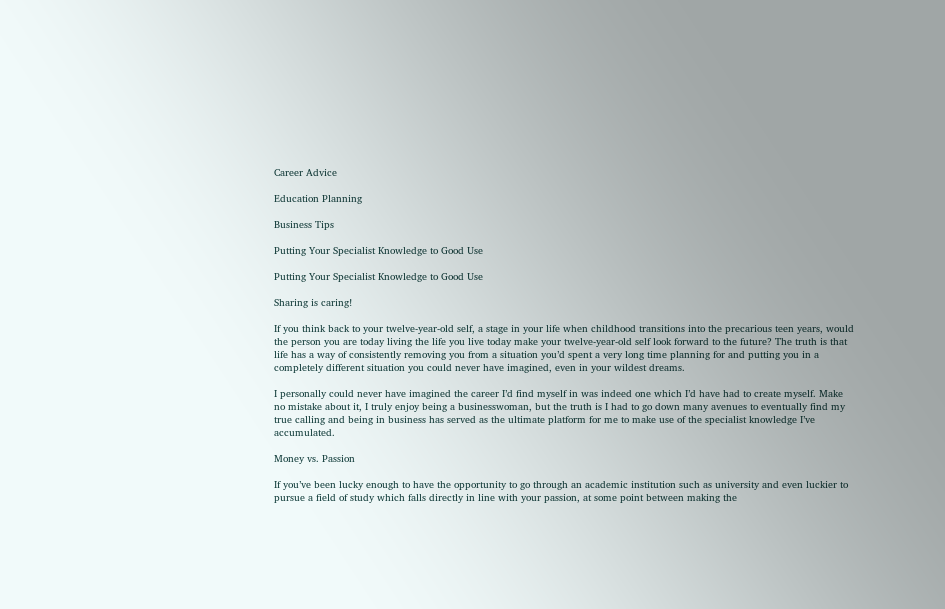Career Advice

Education Planning

Business Tips

Putting Your Specialist Knowledge to Good Use

Putting Your Specialist Knowledge to Good Use

Sharing is caring!

If you think back to your twelve-year-old self, a stage in your life when childhood transitions into the precarious teen years, would the person you are today living the life you live today make your twelve-year-old self look forward to the future? The truth is that life has a way of consistently removing you from a situation you’d spent a very long time planning for and putting you in a completely different situation you could never have imagined, even in your wildest dreams.

I personally could never have imagined the career I’d find myself in was indeed one which I’d have had to create myself. Make no mistake about it, I truly enjoy being a businesswoman, but the truth is I had to go down many avenues to eventually find my true calling and being in business has served as the ultimate platform for me to make use of the specialist knowledge I’ve accumulated.

Money vs. Passion

If you’ve been lucky enough to have the opportunity to go through an academic institution such as university and even luckier to pursue a field of study which falls directly in line with your passion, at some point between making the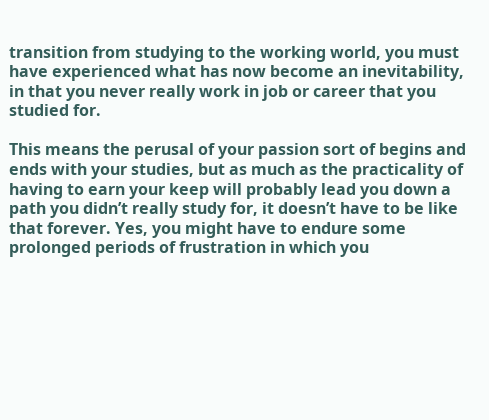transition from studying to the working world, you must have experienced what has now become an inevitability, in that you never really work in job or career that you studied for.

This means the perusal of your passion sort of begins and ends with your studies, but as much as the practicality of having to earn your keep will probably lead you down a path you didn’t really study for, it doesn’t have to be like that forever. Yes, you might have to endure some prolonged periods of frustration in which you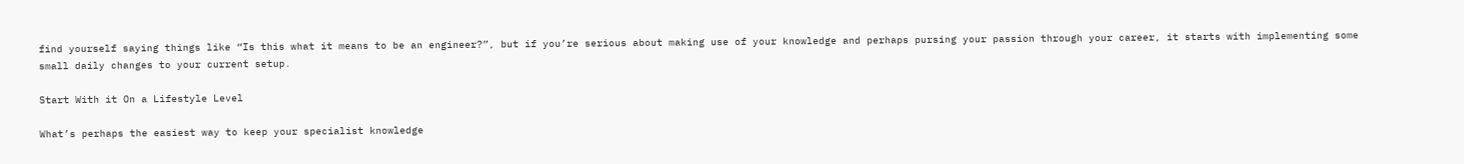find yourself saying things like “Is this what it means to be an engineer?”, but if you’re serious about making use of your knowledge and perhaps pursing your passion through your career, it starts with implementing some small daily changes to your current setup.

Start With it On a Lifestyle Level

What’s perhaps the easiest way to keep your specialist knowledge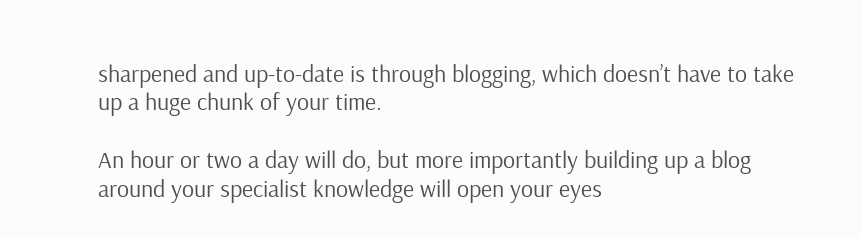sharpened and up-to-date is through blogging, which doesn’t have to take up a huge chunk of your time.

An hour or two a day will do, but more importantly building up a blog around your specialist knowledge will open your eyes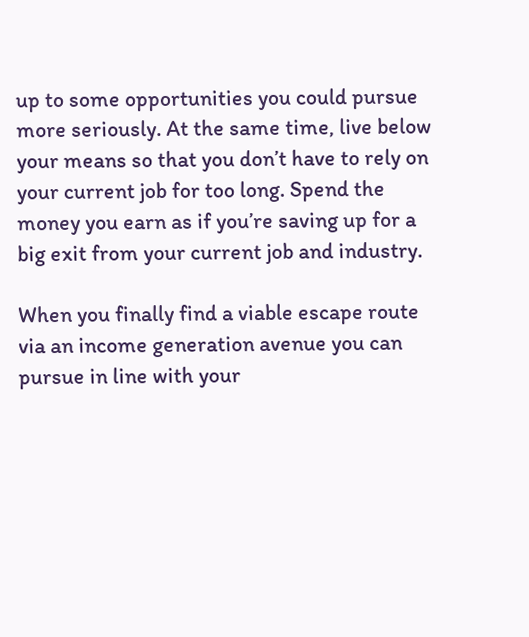up to some opportunities you could pursue more seriously. At the same time, live below your means so that you don’t have to rely on your current job for too long. Spend the money you earn as if you’re saving up for a big exit from your current job and industry.

When you finally find a viable escape route via an income generation avenue you can pursue in line with your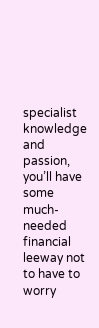specialist knowledge and passion, you’ll have some much-needed financial leeway not to have to worry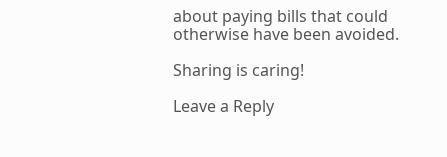about paying bills that could otherwise have been avoided.

Sharing is caring!

Leave a Reply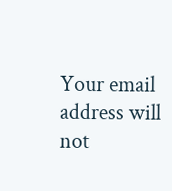Your email address will not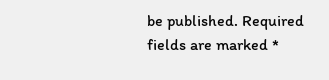be published. Required fields are marked *